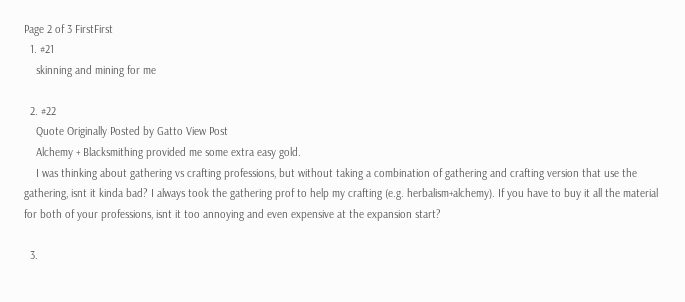Page 2 of 3 FirstFirst
  1. #21
    skinning and mining for me

  2. #22
    Quote Originally Posted by Gatto View Post
    Alchemy + Blacksmithing provided me some extra easy gold.
    I was thinking about gathering vs crafting professions, but without taking a combination of gathering and crafting version that use the gathering, isnt it kinda bad? I always took the gathering prof to help my crafting (e.g. herbalism+alchemy). If you have to buy it all the material for both of your professions, isnt it too annoying and even expensive at the expansion start?

  3.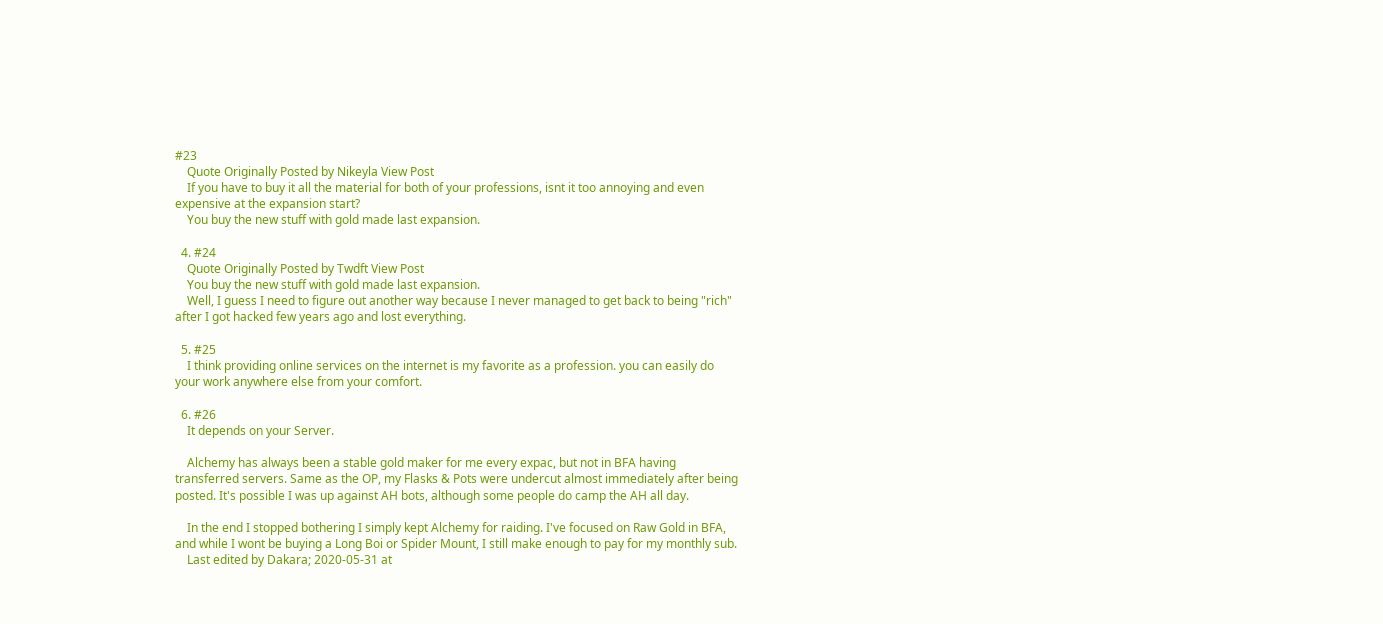#23
    Quote Originally Posted by Nikeyla View Post
    If you have to buy it all the material for both of your professions, isnt it too annoying and even expensive at the expansion start?
    You buy the new stuff with gold made last expansion.

  4. #24
    Quote Originally Posted by Twdft View Post
    You buy the new stuff with gold made last expansion.
    Well, I guess I need to figure out another way because I never managed to get back to being "rich" after I got hacked few years ago and lost everything.

  5. #25
    I think providing online services on the internet is my favorite as a profession. you can easily do your work anywhere else from your comfort.

  6. #26
    It depends on your Server.

    Alchemy has always been a stable gold maker for me every expac, but not in BFA having transferred servers. Same as the OP, my Flasks & Pots were undercut almost immediately after being posted. It's possible I was up against AH bots, although some people do camp the AH all day.

    In the end I stopped bothering I simply kept Alchemy for raiding. I've focused on Raw Gold in BFA, and while I wont be buying a Long Boi or Spider Mount, I still make enough to pay for my monthly sub.
    Last edited by Dakara; 2020-05-31 at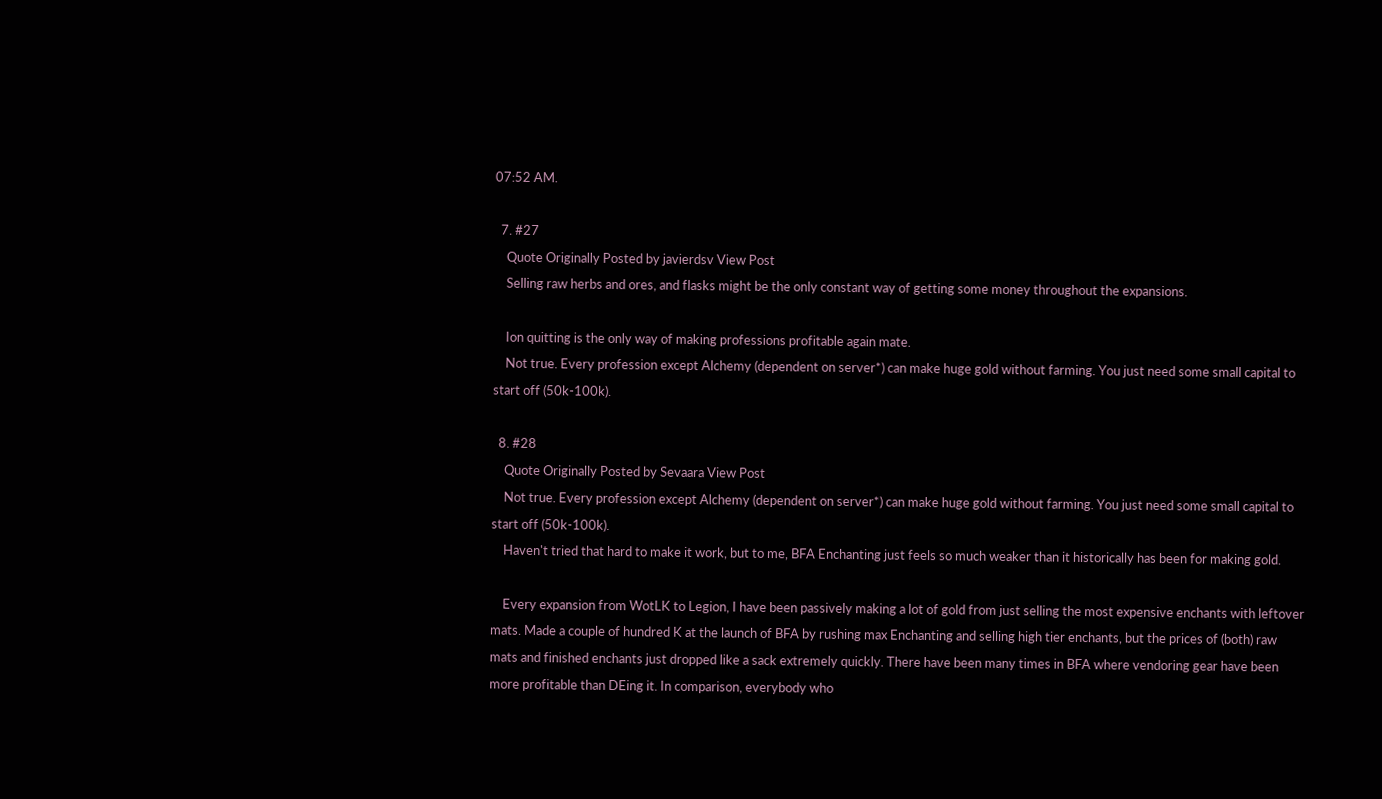07:52 AM.

  7. #27
    Quote Originally Posted by javierdsv View Post
    Selling raw herbs and ores, and flasks might be the only constant way of getting some money throughout the expansions.

    Ion quitting is the only way of making professions profitable again mate.
    Not true. Every profession except Alchemy (dependent on server*) can make huge gold without farming. You just need some small capital to start off (50k-100k).

  8. #28
    Quote Originally Posted by Sevaara View Post
    Not true. Every profession except Alchemy (dependent on server*) can make huge gold without farming. You just need some small capital to start off (50k-100k).
    Haven't tried that hard to make it work, but to me, BFA Enchanting just feels so much weaker than it historically has been for making gold.

    Every expansion from WotLK to Legion, I have been passively making a lot of gold from just selling the most expensive enchants with leftover mats. Made a couple of hundred K at the launch of BFA by rushing max Enchanting and selling high tier enchants, but the prices of (both) raw mats and finished enchants just dropped like a sack extremely quickly. There have been many times in BFA where vendoring gear have been more profitable than DEing it. In comparison, everybody who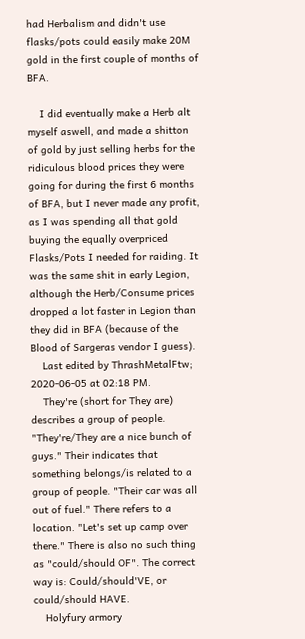had Herbalism and didn't use flasks/pots could easily make 20M gold in the first couple of months of BFA.

    I did eventually make a Herb alt myself aswell, and made a shitton of gold by just selling herbs for the ridiculous blood prices they were going for during the first 6 months of BFA, but I never made any profit, as I was spending all that gold buying the equally overpriced Flasks/Pots I needed for raiding. It was the same shit in early Legion, although the Herb/Consume prices dropped a lot faster in Legion than they did in BFA (because of the Blood of Sargeras vendor I guess).
    Last edited by ThrashMetalFtw; 2020-06-05 at 02:18 PM.
    They're (short for They are) describes a group of people. "They're/They are a nice bunch of guys." Their indicates that something belongs/is related to a group of people. "Their car was all out of fuel." There refers to a location. "Let's set up camp over there." There is also no such thing as "could/should OF". The correct way is: Could/should'VE, or could/should HAVE.
    Holyfury armory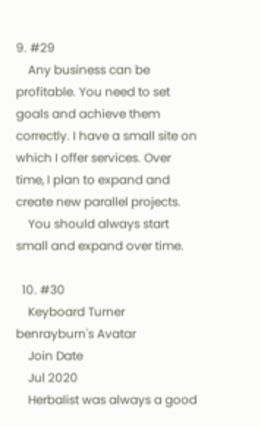9. #29
    Any business can be profitable. You need to set goals and achieve them correctly. I have a small site on which I offer services. Over time, I plan to expand and create new parallel projects.
    You should always start small and expand over time.

  10. #30
    Keyboard Turner benrayburn's Avatar
    Join Date
    Jul 2020
    Herbalist was always a good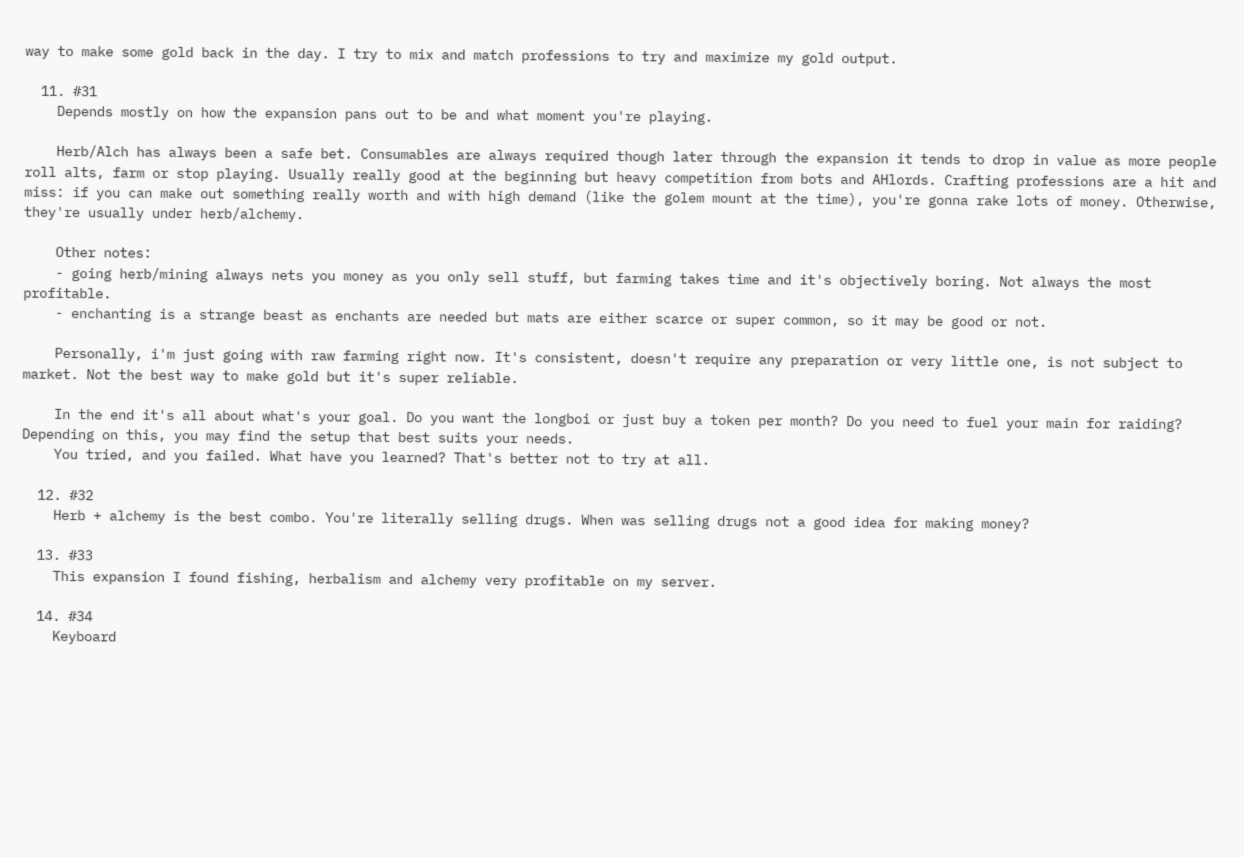way to make some gold back in the day. I try to mix and match professions to try and maximize my gold output.

  11. #31
    Depends mostly on how the expansion pans out to be and what moment you're playing.

    Herb/Alch has always been a safe bet. Consumables are always required though later through the expansion it tends to drop in value as more people roll alts, farm or stop playing. Usually really good at the beginning but heavy competition from bots and AHlords. Crafting professions are a hit and miss: if you can make out something really worth and with high demand (like the golem mount at the time), you're gonna rake lots of money. Otherwise, they're usually under herb/alchemy.

    Other notes:
    - going herb/mining always nets you money as you only sell stuff, but farming takes time and it's objectively boring. Not always the most profitable.
    - enchanting is a strange beast as enchants are needed but mats are either scarce or super common, so it may be good or not.

    Personally, i'm just going with raw farming right now. It's consistent, doesn't require any preparation or very little one, is not subject to market. Not the best way to make gold but it's super reliable.

    In the end it's all about what's your goal. Do you want the longboi or just buy a token per month? Do you need to fuel your main for raiding? Depending on this, you may find the setup that best suits your needs.
    You tried, and you failed. What have you learned? That's better not to try at all.

  12. #32
    Herb + alchemy is the best combo. You're literally selling drugs. When was selling drugs not a good idea for making money?

  13. #33
    This expansion I found fishing, herbalism and alchemy very profitable on my server.

  14. #34
    Keyboard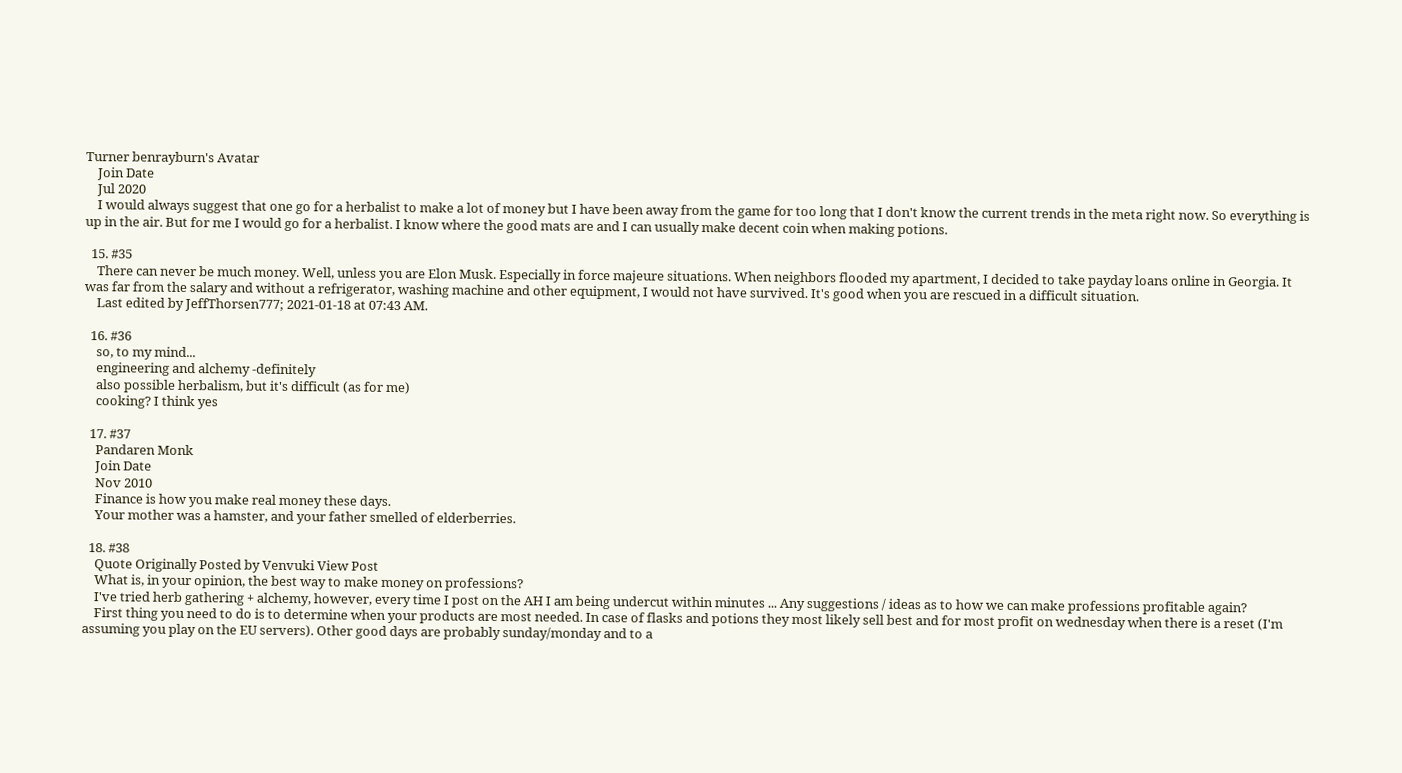Turner benrayburn's Avatar
    Join Date
    Jul 2020
    I would always suggest that one go for a herbalist to make a lot of money but I have been away from the game for too long that I don't know the current trends in the meta right now. So everything is up in the air. But for me I would go for a herbalist. I know where the good mats are and I can usually make decent coin when making potions.

  15. #35
    There can never be much money. Well, unless you are Elon Musk. Especially in force majeure situations. When neighbors flooded my apartment, I decided to take payday loans online in Georgia. It was far from the salary and without a refrigerator, washing machine and other equipment, I would not have survived. It's good when you are rescued in a difficult situation.
    Last edited by JeffThorsen777; 2021-01-18 at 07:43 AM.

  16. #36
    so, to my mind...
    engineering and alchemy -definitely
    also possible herbalism, but it's difficult (as for me)
    cooking? I think yes

  17. #37
    Pandaren Monk
    Join Date
    Nov 2010
    Finance is how you make real money these days.
    Your mother was a hamster, and your father smelled of elderberries.

  18. #38
    Quote Originally Posted by Venvuki View Post
    What is, in your opinion, the best way to make money on professions?
    I've tried herb gathering + alchemy, however, every time I post on the AH I am being undercut within minutes ... Any suggestions / ideas as to how we can make professions profitable again?
    First thing you need to do is to determine when your products are most needed. In case of flasks and potions they most likely sell best and for most profit on wednesday when there is a reset (I'm assuming you play on the EU servers). Other good days are probably sunday/monday and to a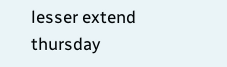lesser extend thursday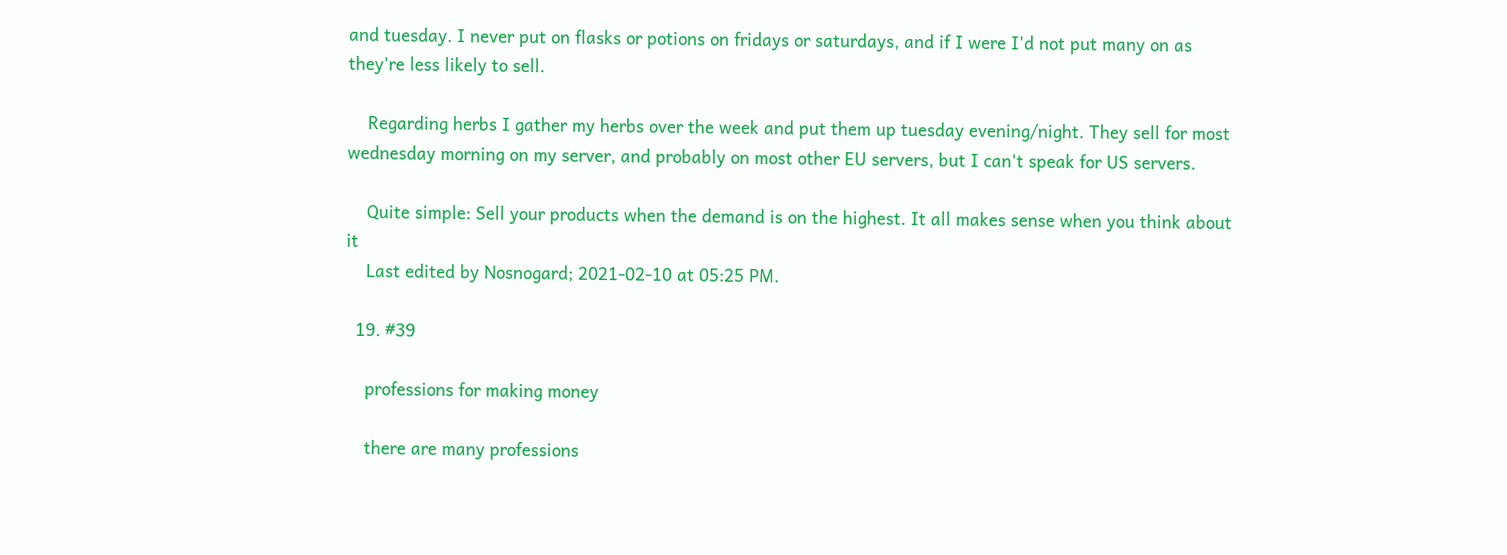and tuesday. I never put on flasks or potions on fridays or saturdays, and if I were I'd not put many on as they're less likely to sell.

    Regarding herbs I gather my herbs over the week and put them up tuesday evening/night. They sell for most wednesday morning on my server, and probably on most other EU servers, but I can't speak for US servers.

    Quite simple: Sell your products when the demand is on the highest. It all makes sense when you think about it
    Last edited by Nosnogard; 2021-02-10 at 05:25 PM.

  19. #39

    professions for making money

    there are many professions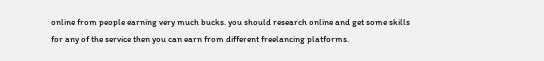online from people earning very much bucks. you should research online and get some skills for any of the service then you can earn from different freelancing platforms.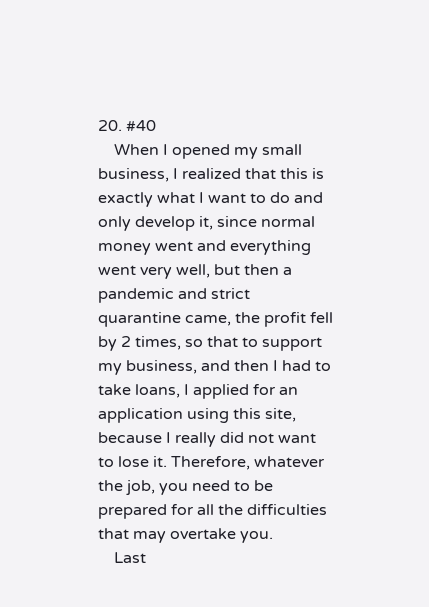20. #40
    When I opened my small business, I realized that this is exactly what I want to do and only develop it, since normal money went and everything went very well, but then a pandemic and strict quarantine came, the profit fell by 2 times, so that to support my business, and then I had to take loans, I applied for an application using this site, because I really did not want to lose it. Therefore, whatever the job, you need to be prepared for all the difficulties that may overtake you.
    Last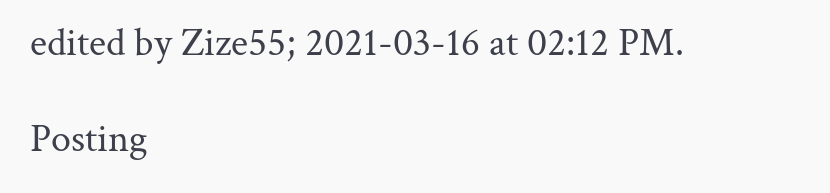edited by Zize55; 2021-03-16 at 02:12 PM.

Posting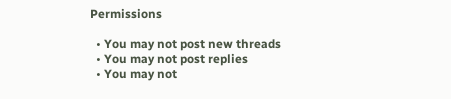Permissions

  • You may not post new threads
  • You may not post replies
  • You may not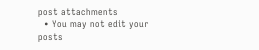post attachments
  • You may not edit your posts